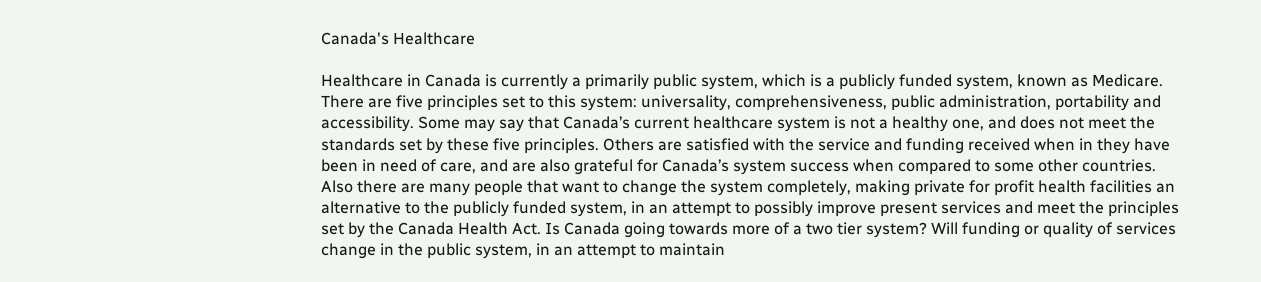Canada's Healthcare

Healthcare in Canada is currently a primarily public system, which is a publicly funded system, known as Medicare. There are five principles set to this system: universality, comprehensiveness, public administration, portability and accessibility. Some may say that Canada’s current healthcare system is not a healthy one, and does not meet the standards set by these five principles. Others are satisfied with the service and funding received when in they have been in need of care, and are also grateful for Canada’s system success when compared to some other countries. Also there are many people that want to change the system completely, making private for profit health facilities an alternative to the publicly funded system, in an attempt to possibly improve present services and meet the principles set by the Canada Health Act. Is Canada going towards more of a two tier system? Will funding or quality of services change in the public system, in an attempt to maintain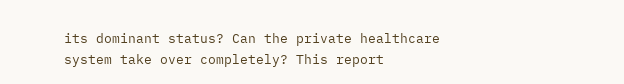its dominant status? Can the private healthcare system take over completely? This report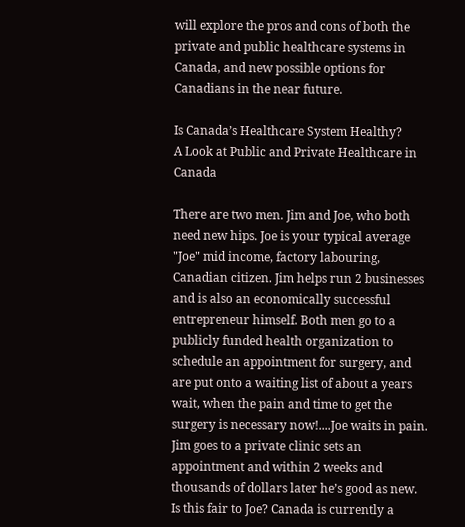will explore the pros and cons of both the private and public healthcare systems in Canada, and new possible options for Canadians in the near future.

Is Canada’s Healthcare System Healthy?
A Look at Public and Private Healthcare in Canada

There are two men. Jim and Joe, who both need new hips. Joe is your typical average "Joe" mid income, factory labouring, Canadian citizen. Jim helps run 2 businesses and is also an economically successful entrepreneur himself. Both men go to a publicly funded health organization to schedule an appointment for surgery, and are put onto a waiting list of about a years wait, when the pain and time to get the surgery is necessary now!....Joe waits in pain. Jim goes to a private clinic sets an appointment and within 2 weeks and thousands of dollars later he’s good as new. Is this fair to Joe? Canada is currently a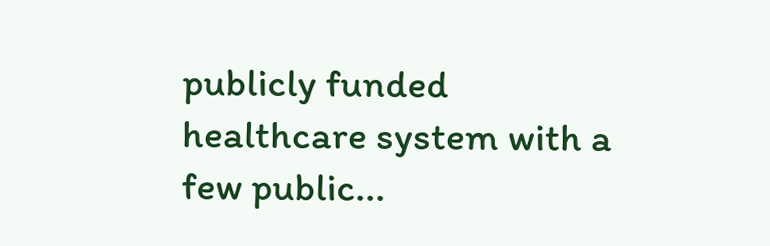publicly funded healthcare system with a few public...